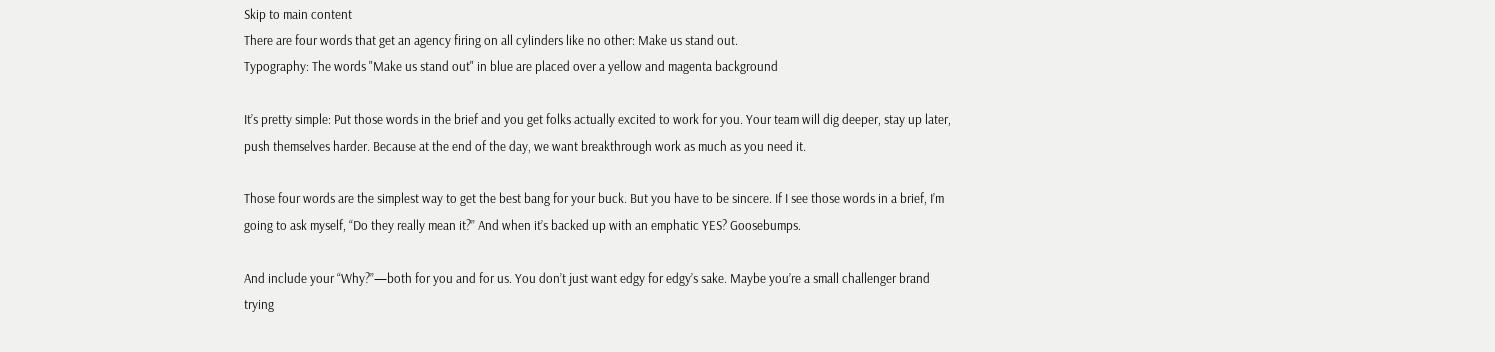Skip to main content
There are four words that get an agency firing on all cylinders like no other: Make us stand out.
Typography: The words "Make us stand out" in blue are placed over a yellow and magenta background

It’s pretty simple: Put those words in the brief and you get folks actually excited to work for you. Your team will dig deeper, stay up later, push themselves harder. Because at the end of the day, we want breakthrough work as much as you need it.

Those four words are the simplest way to get the best bang for your buck. But you have to be sincere. If I see those words in a brief, I’m going to ask myself, “Do they really mean it?” And when it’s backed up with an emphatic YES? Goosebumps.

And include your “Why?”—both for you and for us. You don’t just want edgy for edgy’s sake. Maybe you’re a small challenger brand trying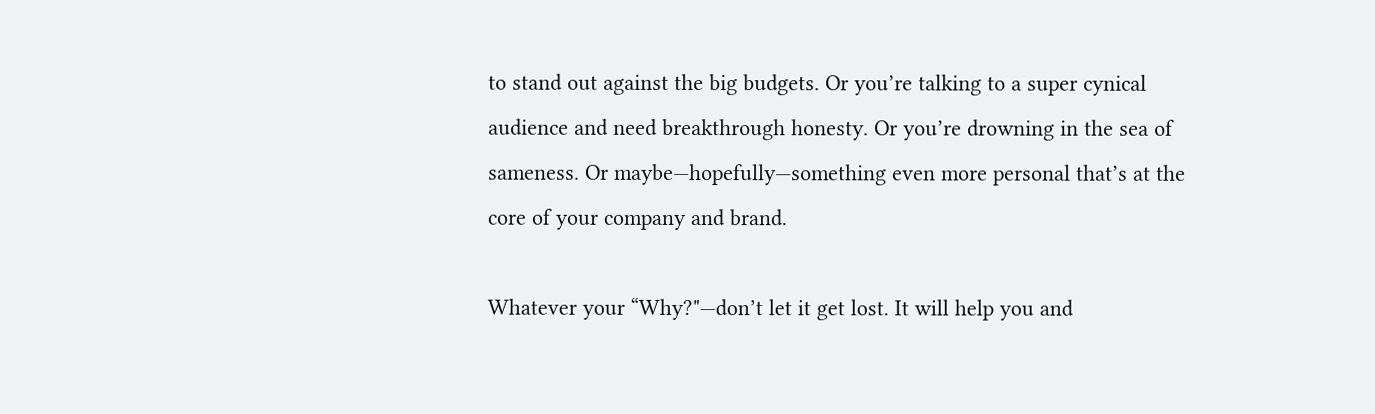to stand out against the big budgets. Or you’re talking to a super cynical audience and need breakthrough honesty. Or you’re drowning in the sea of sameness. Or maybe—hopefully—something even more personal that’s at the core of your company and brand.

Whatever your “Why?"—don’t let it get lost. It will help you and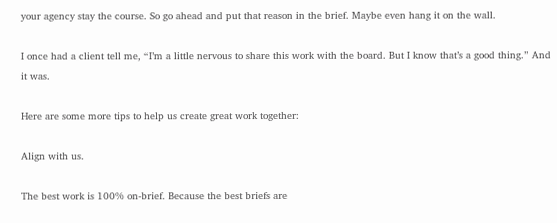your agency stay the course. So go ahead and put that reason in the brief. Maybe even hang it on the wall.

I once had a client tell me, “I’m a little nervous to share this work with the board. But I know that’s a good thing.” And it was.

Here are some more tips to help us create great work together:

Align with us.

The best work is 100% on-brief. Because the best briefs are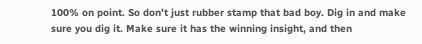100% on point. So don’t just rubber stamp that bad boy. Dig in and make sure you dig it. Make sure it has the winning insight, and then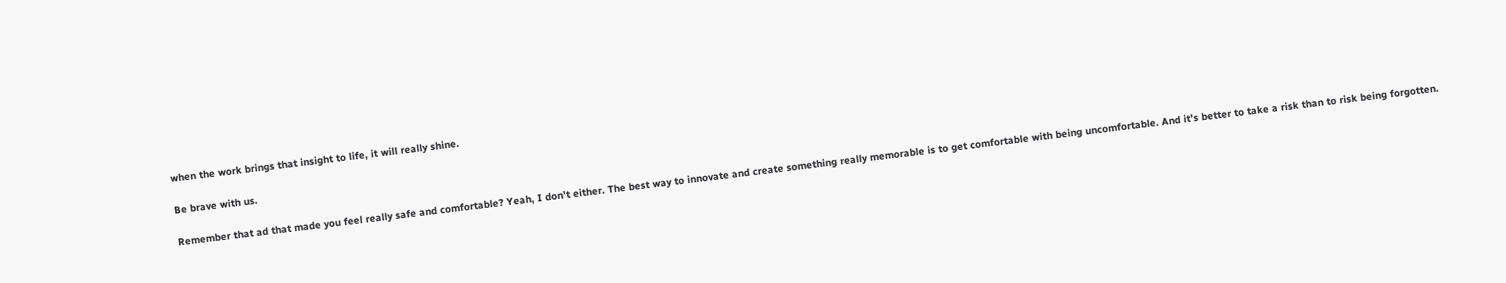when the work brings that insight to life, it will really shine.

Be brave with us.

Remember that ad that made you feel really safe and comfortable? Yeah, I don’t either. The best way to innovate and create something really memorable is to get comfortable with being uncomfortable. And it’s better to take a risk than to risk being forgotten.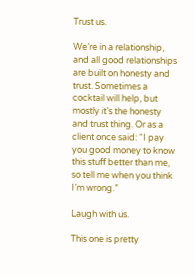Trust us.

We’re in a relationship, and all good relationships are built on honesty and trust. Sometimes a cocktail will help, but mostly it’s the honesty and trust thing. Or as a client once said: “I pay you good money to know this stuff better than me, so tell me when you think I’m wrong.”

Laugh with us.

This one is pretty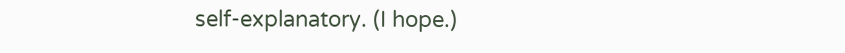self-explanatory. (I hope.)